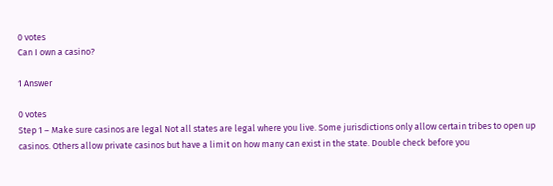0 votes
Can I own a casino?

1 Answer

0 votes
Step 1 – Make sure casinos are legal Not all states are legal where you live. Some jurisdictions only allow certain tribes to open up casinos. Others allow private casinos but have a limit on how many can exist in the state. Double check before you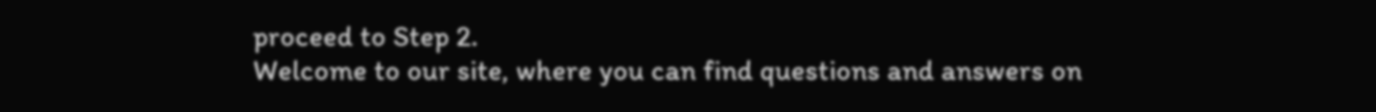proceed to Step 2.
Welcome to our site, where you can find questions and answers on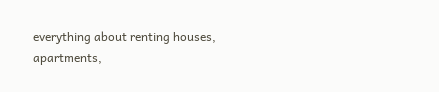everything about renting houses, apartments,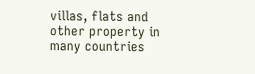villas, flats and other property in many countries